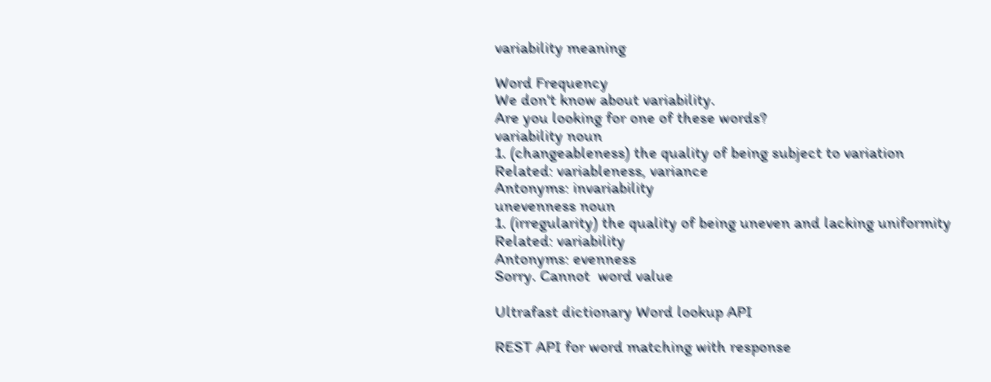variability meaning

Word Frequency
We don't know about variability.
Are you looking for one of these words?
variability noun
1. (changeableness) the quality of being subject to variation
Related: variableness, variance
Antonyms: invariability
unevenness noun
1. (irregularity) the quality of being uneven and lacking uniformity
Related: variability
Antonyms: evenness
Sorry. Cannot  word value

Ultrafast dictionary Word lookup API

REST API for word matching with response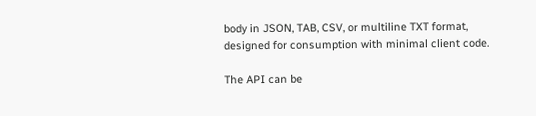body in JSON, TAB, CSV, or multiline TXT format, designed for consumption with minimal client code.

The API can be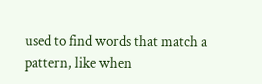used to find words that match a pattern, like when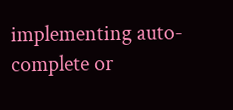implementing auto-complete or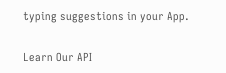typing suggestions in your App.

Learn Our API